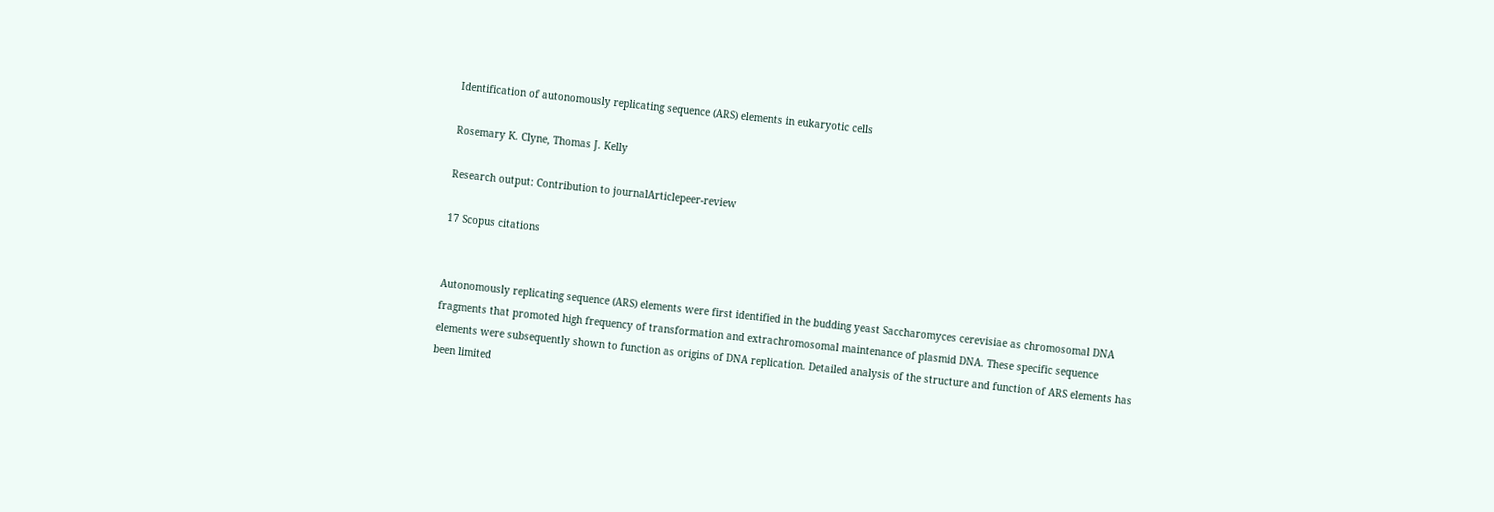Identification of autonomously replicating sequence (ARS) elements in eukaryotic cells

Rosemary K. Clyne, Thomas J. Kelly

Research output: Contribution to journalArticlepeer-review

17 Scopus citations


Autonomously replicating sequence (ARS) elements were first identified in the budding yeast Saccharomyces cerevisiae as chromosomal DNA fragments that promoted high frequency of transformation and extrachromosomal maintenance of plasmid DNA. These specific sequence elements were subsequently shown to function as origins of DNA replication. Detailed analysis of the structure and function of ARS elements has been limited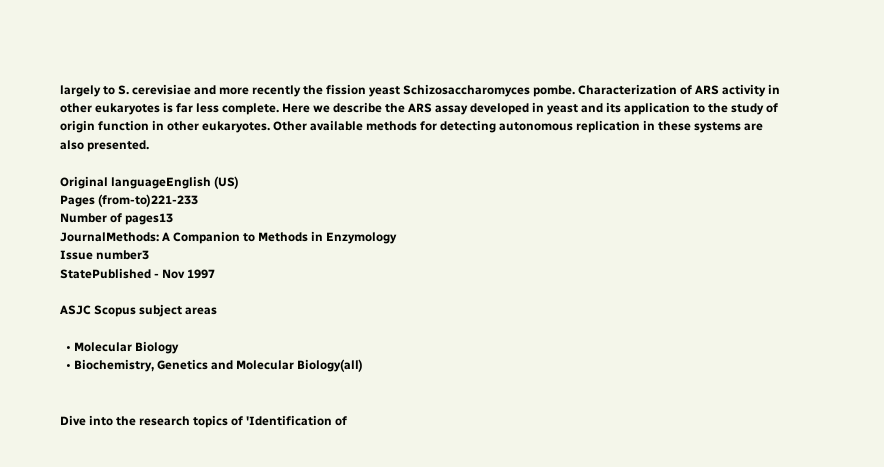largely to S. cerevisiae and more recently the fission yeast Schizosaccharomyces pombe. Characterization of ARS activity in other eukaryotes is far less complete. Here we describe the ARS assay developed in yeast and its application to the study of origin function in other eukaryotes. Other available methods for detecting autonomous replication in these systems are also presented.

Original languageEnglish (US)
Pages (from-to)221-233
Number of pages13
JournalMethods: A Companion to Methods in Enzymology
Issue number3
StatePublished - Nov 1997

ASJC Scopus subject areas

  • Molecular Biology
  • Biochemistry, Genetics and Molecular Biology(all)


Dive into the research topics of 'Identification of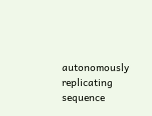autonomously replicating sequence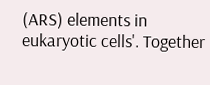(ARS) elements in eukaryotic cells'. Together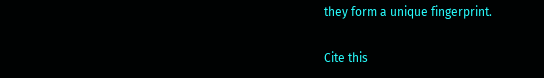they form a unique fingerprint.

Cite this